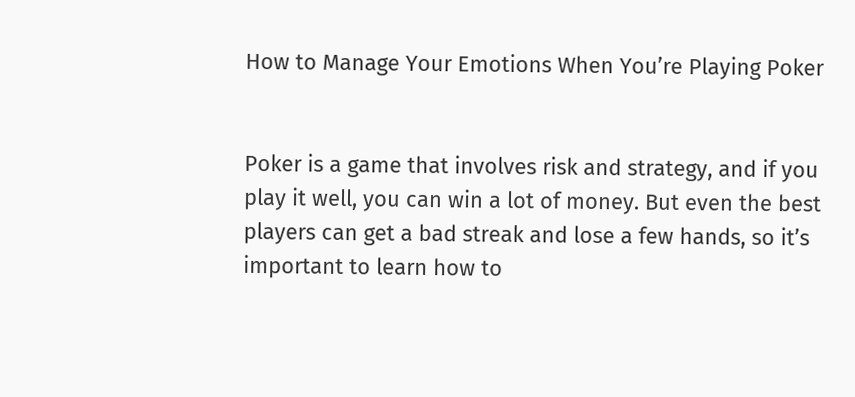How to Manage Your Emotions When You’re Playing Poker


Poker is a game that involves risk and strategy, and if you play it well, you can win a lot of money. But even the best players can get a bad streak and lose a few hands, so it’s important to learn how to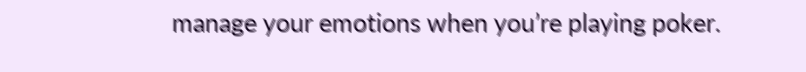manage your emotions when you’re playing poker.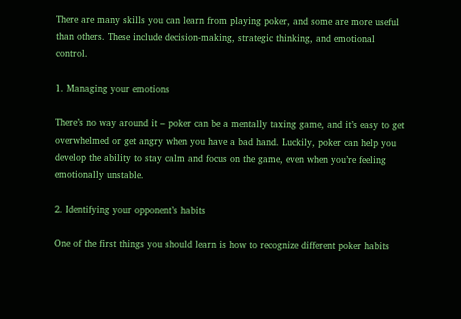There are many skills you can learn from playing poker, and some are more useful than others. These include decision-making, strategic thinking, and emotional control.

1. Managing your emotions

There’s no way around it – poker can be a mentally taxing game, and it’s easy to get overwhelmed or get angry when you have a bad hand. Luckily, poker can help you develop the ability to stay calm and focus on the game, even when you’re feeling emotionally unstable.

2. Identifying your opponent’s habits

One of the first things you should learn is how to recognize different poker habits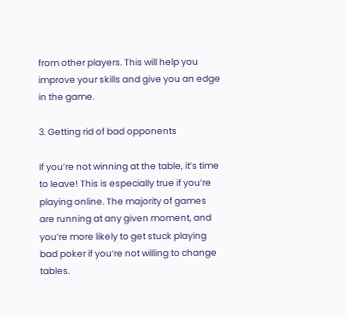from other players. This will help you improve your skills and give you an edge in the game.

3. Getting rid of bad opponents

If you’re not winning at the table, it’s time to leave! This is especially true if you’re playing online. The majority of games are running at any given moment, and you’re more likely to get stuck playing bad poker if you’re not willing to change tables.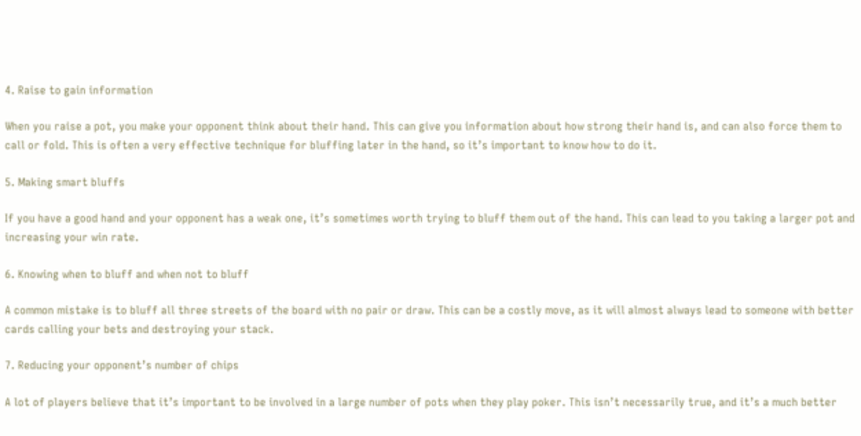4. Raise to gain information

When you raise a pot, you make your opponent think about their hand. This can give you information about how strong their hand is, and can also force them to call or fold. This is often a very effective technique for bluffing later in the hand, so it’s important to know how to do it.

5. Making smart bluffs

If you have a good hand and your opponent has a weak one, it’s sometimes worth trying to bluff them out of the hand. This can lead to you taking a larger pot and increasing your win rate.

6. Knowing when to bluff and when not to bluff

A common mistake is to bluff all three streets of the board with no pair or draw. This can be a costly move, as it will almost always lead to someone with better cards calling your bets and destroying your stack.

7. Reducing your opponent’s number of chips

A lot of players believe that it’s important to be involved in a large number of pots when they play poker. This isn’t necessarily true, and it’s a much better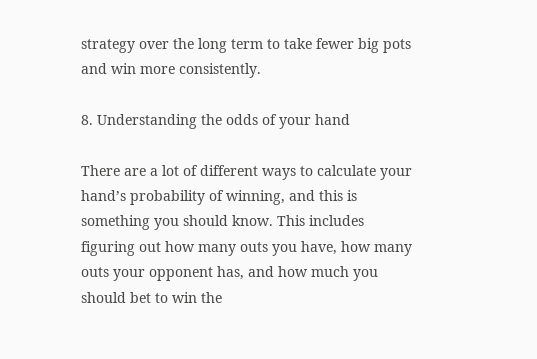strategy over the long term to take fewer big pots and win more consistently.

8. Understanding the odds of your hand

There are a lot of different ways to calculate your hand’s probability of winning, and this is something you should know. This includes figuring out how many outs you have, how many outs your opponent has, and how much you should bet to win the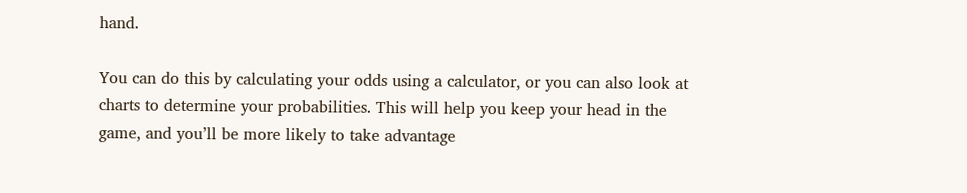hand.

You can do this by calculating your odds using a calculator, or you can also look at charts to determine your probabilities. This will help you keep your head in the game, and you’ll be more likely to take advantage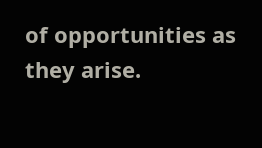of opportunities as they arise.